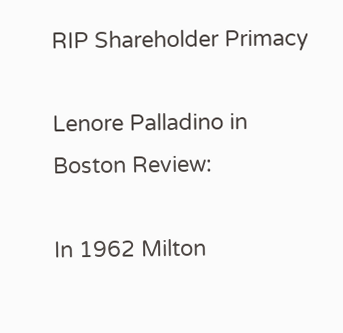RIP Shareholder Primacy

Lenore Palladino in Boston Review:

In 1962 Milton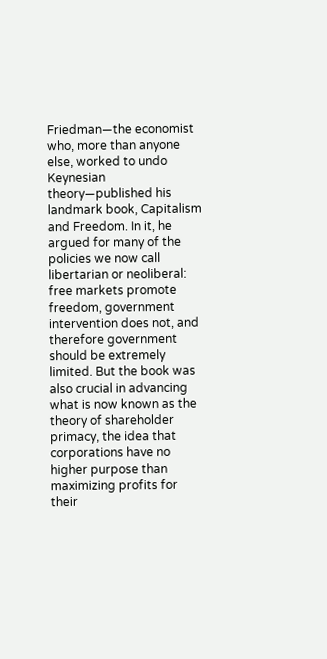Friedman—the economist who, more than anyone else, worked to undo Keynesian theory—published his landmark book, Capitalism and Freedom. In it, he argued for many of the policies we now call libertarian or neoliberal: free markets promote freedom, government intervention does not, and therefore government should be extremely limited. But the book was also crucial in advancing what is now known as the theory of shareholder primacy, the idea that corporations have no higher purpose than maximizing profits for their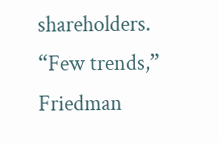shareholders. “Few trends,” Friedman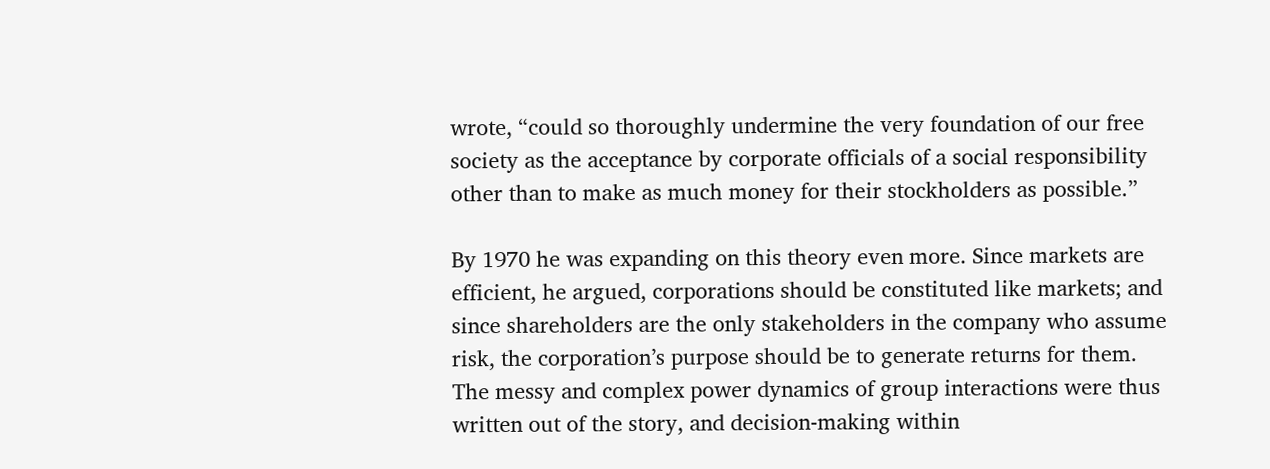wrote, “could so thoroughly undermine the very foundation of our free society as the acceptance by corporate officials of a social responsibility other than to make as much money for their stockholders as possible.”

By 1970 he was expanding on this theory even more. Since markets are efficient, he argued, corporations should be constituted like markets; and since shareholders are the only stakeholders in the company who assume risk, the corporation’s purpose should be to generate returns for them. The messy and complex power dynamics of group interactions were thus written out of the story, and decision-making within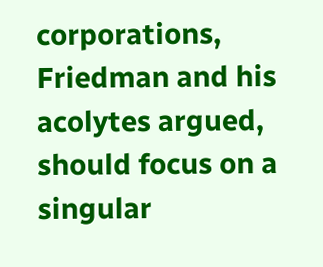corporations, Friedman and his acolytes argued, should focus on a singular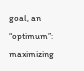goal, an “optimum”: maximizing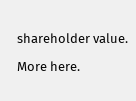shareholder value.

More here.